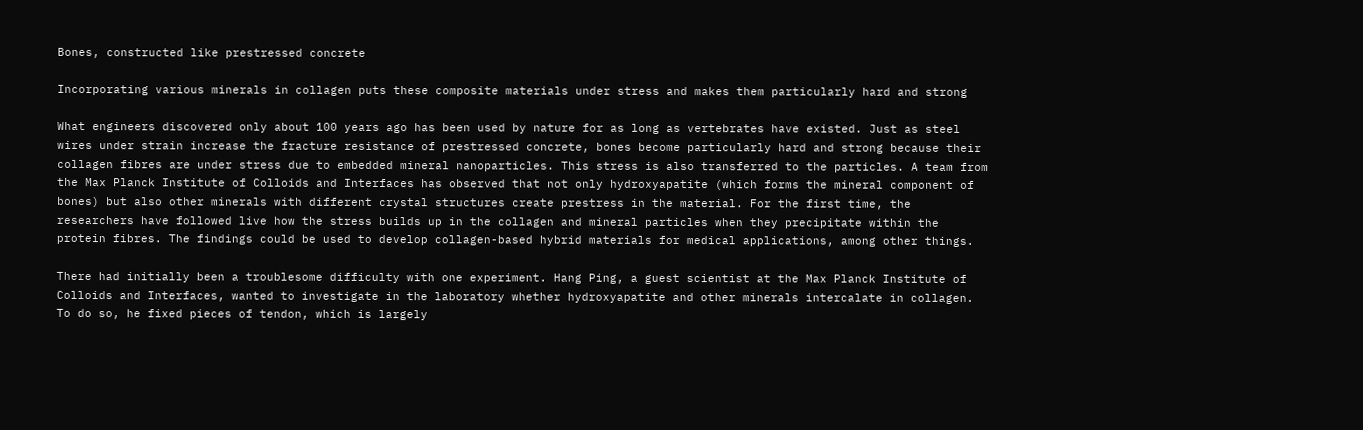Bones, constructed like prestressed concrete

Incorporating various minerals in collagen puts these composite materials under stress and makes them particularly hard and strong

What engineers discovered only about 100 years ago has been used by nature for as long as vertebrates have existed. Just as steel wires under strain increase the fracture resistance of prestressed concrete, bones become particularly hard and strong because their collagen fibres are under stress due to embedded mineral nanoparticles. This stress is also transferred to the particles. A team from the Max Planck Institute of Colloids and Interfaces has observed that not only hydroxyapatite (which forms the mineral component of bones) but also other minerals with different crystal structures create prestress in the material. For the first time, the researchers have followed live how the stress builds up in the collagen and mineral particles when they precipitate within the protein fibres. The findings could be used to develop collagen-based hybrid materials for medical applications, among other things.

There had initially been a troublesome difficulty with one experiment. Hang Ping, a guest scientist at the Max Planck Institute of Colloids and Interfaces, wanted to investigate in the laboratory whether hydroxyapatite and other minerals intercalate in collagen. To do so, he fixed pieces of tendon, which is largely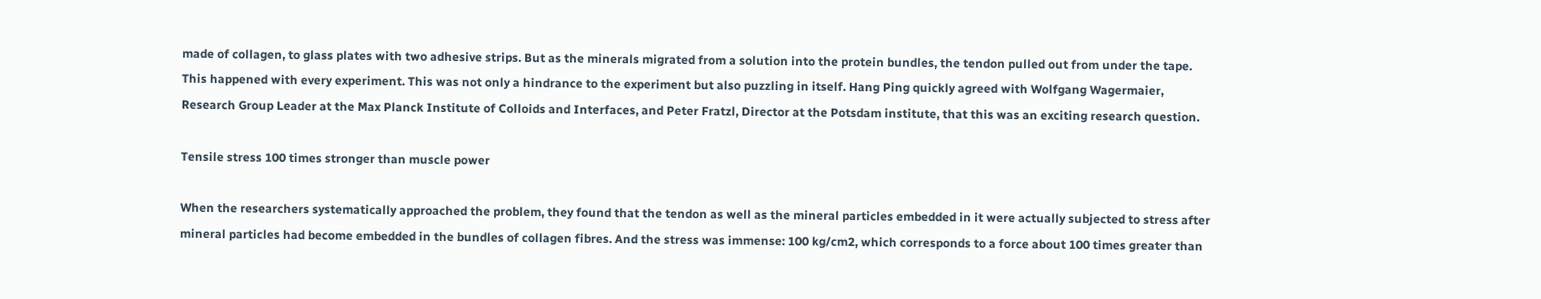made of collagen, to glass plates with two adhesive strips. But as the minerals migrated from a solution into the protein bundles, the tendon pulled out from under the tape. This happened with every experiment. This was not only a hindrance to the experiment but also puzzling in itself. Hang Ping quickly agreed with Wolfgang Wagermaier, Research Group Leader at the Max Planck Institute of Colloids and Interfaces, and Peter Fratzl, Director at the Potsdam institute, that this was an exciting research question.

Tensile stress 100 times stronger than muscle power

When the researchers systematically approached the problem, they found that the tendon as well as the mineral particles embedded in it were actually subjected to stress after mineral particles had become embedded in the bundles of collagen fibres. And the stress was immense: 100 kg/cm2, which corresponds to a force about 100 times greater than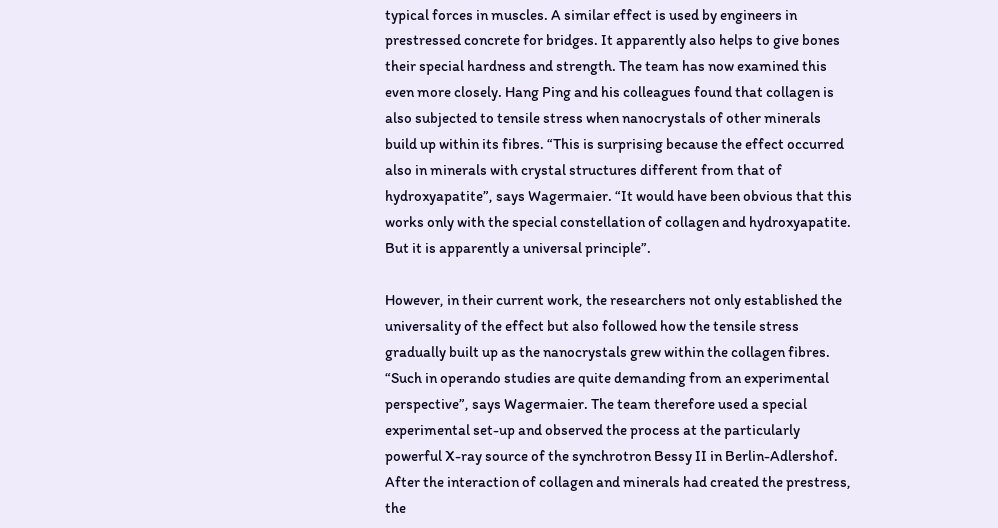typical forces in muscles. A similar effect is used by engineers in prestressed concrete for bridges. It apparently also helps to give bones their special hardness and strength. The team has now examined this even more closely. Hang Ping and his colleagues found that collagen is also subjected to tensile stress when nanocrystals of other minerals build up within its fibres. “This is surprising because the effect occurred also in minerals with crystal structures different from that of hydroxyapatite”, says Wagermaier. “It would have been obvious that this works only with the special constellation of collagen and hydroxyapatite. But it is apparently a universal principle”.

However, in their current work, the researchers not only established the universality of the effect but also followed how the tensile stress gradually built up as the nanocrystals grew within the collagen fibres. “Such in operando studies are quite demanding from an experimental perspective”, says Wagermaier. The team therefore used a special experimental set-up and observed the process at the particularly powerful X-ray source of the synchrotron Bessy II in Berlin-Adlershof. After the interaction of collagen and minerals had created the prestress, the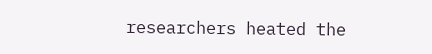researchers heated the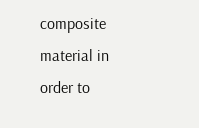composite material in order to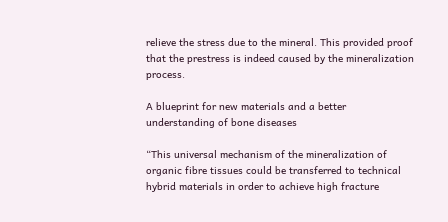relieve the stress due to the mineral. This provided proof that the prestress is indeed caused by the mineralization process.

A blueprint for new materials and a better understanding of bone diseases

“This universal mechanism of the mineralization of organic fibre tissues could be transferred to technical hybrid materials in order to achieve high fracture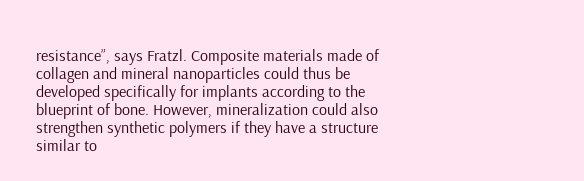resistance”, says Fratzl. Composite materials made of collagen and mineral nanoparticles could thus be developed specifically for implants according to the blueprint of bone. However, mineralization could also strengthen synthetic polymers if they have a structure similar to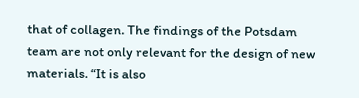that of collagen. The findings of the Potsdam team are not only relevant for the design of new materials. “It is also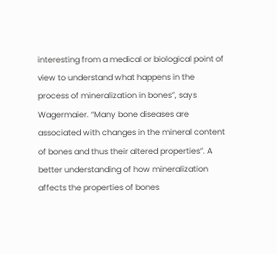interesting from a medical or biological point of view to understand what happens in the process of mineralization in bones”, says Wagermaier. “Many bone diseases are associated with changes in the mineral content of bones and thus their altered properties”. A better understanding of how mineralization affects the properties of bones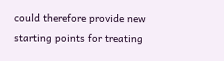could therefore provide new starting points for treating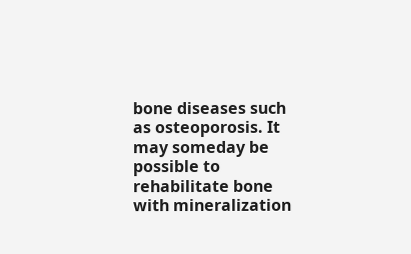bone diseases such as osteoporosis. It may someday be possible to rehabilitate bone with mineralization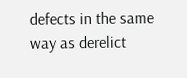defects in the same way as derelict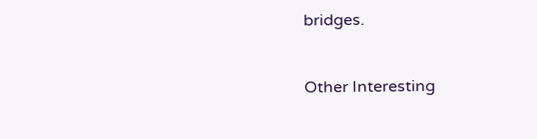bridges.


Other Interesting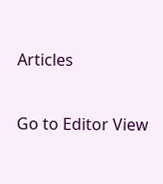Articles

Go to Editor View